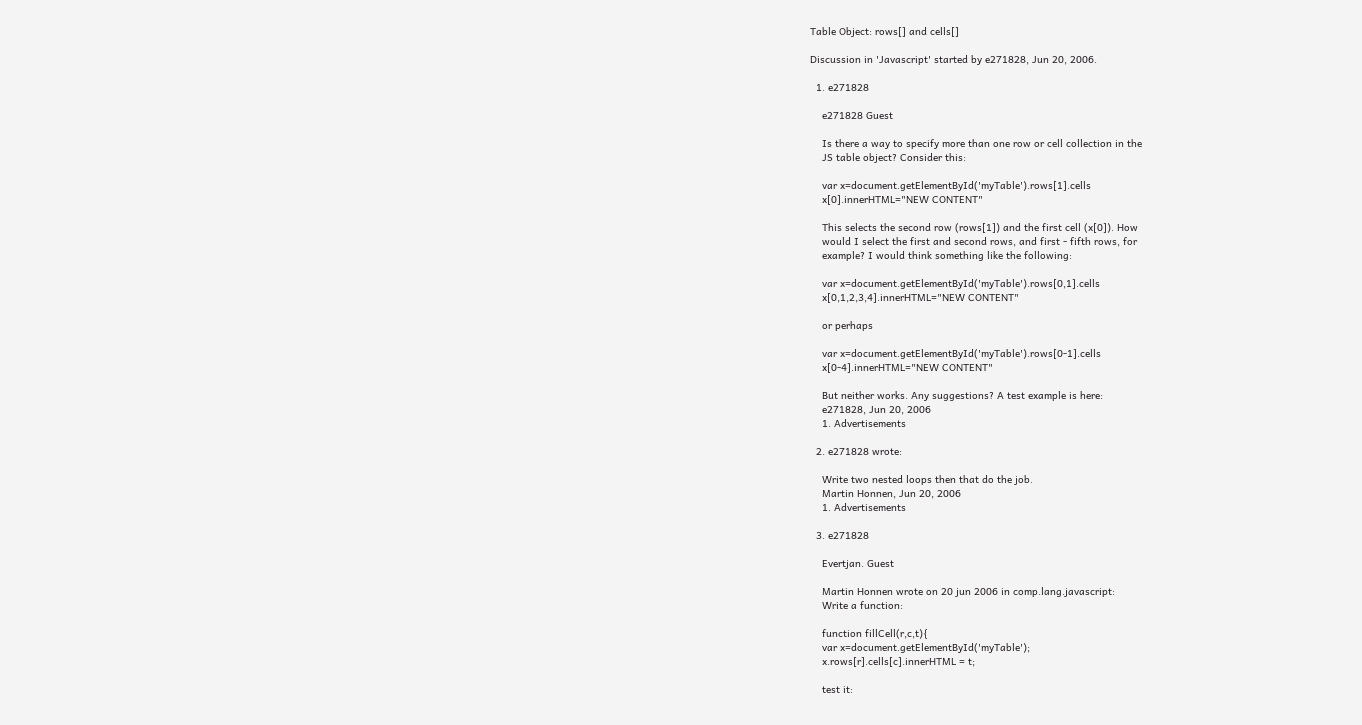Table Object: rows[] and cells[]

Discussion in 'Javascript' started by e271828, Jun 20, 2006.

  1. e271828

    e271828 Guest

    Is there a way to specify more than one row or cell collection in the
    JS table object? Consider this:

    var x=document.getElementById('myTable').rows[1].cells
    x[0].innerHTML="NEW CONTENT"

    This selects the second row (rows[1]) and the first cell (x[0]). How
    would I select the first and second rows, and first - fifth rows, for
    example? I would think something like the following:

    var x=document.getElementById('myTable').rows[0,1].cells
    x[0,1,2,3,4].innerHTML="NEW CONTENT"

    or perhaps

    var x=document.getElementById('myTable').rows[0-1].cells
    x[0-4].innerHTML="NEW CONTENT"

    But neither works. Any suggestions? A test example is here:
    e271828, Jun 20, 2006
    1. Advertisements

  2. e271828 wrote:

    Write two nested loops then that do the job.
    Martin Honnen, Jun 20, 2006
    1. Advertisements

  3. e271828

    Evertjan. Guest

    Martin Honnen wrote on 20 jun 2006 in comp.lang.javascript:
    Write a function:

    function fillCell(r,c,t){
    var x=document.getElementById('myTable');
    x.rows[r].cells[c].innerHTML = t;

    test it: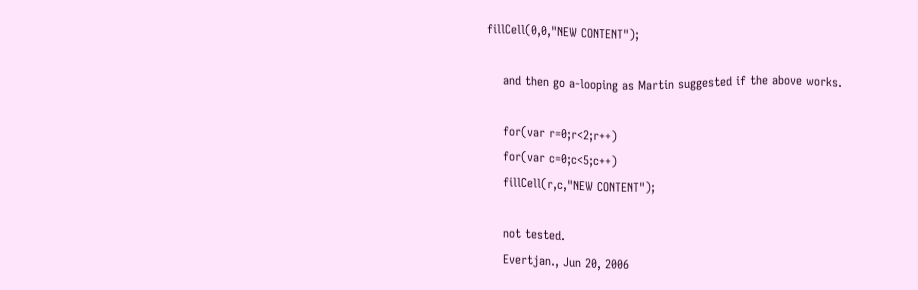fillCell(0,0,"NEW CONTENT");

    and then go a-looping as Martin suggested if the above works.

    for(var r=0;r<2;r++)
    for(var c=0;c<5;c++)
    fillCell(r,c,"NEW CONTENT");

    not tested.
    Evertjan., Jun 20, 2006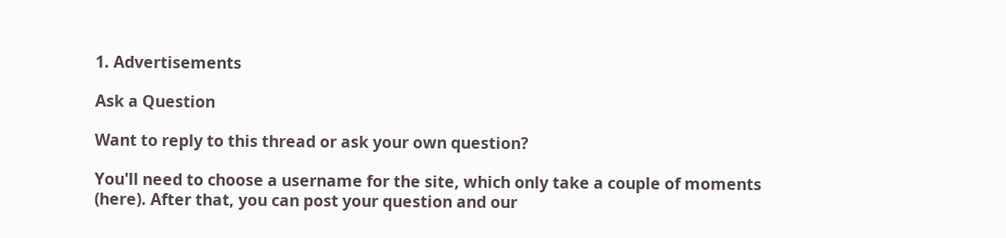1. Advertisements

Ask a Question

Want to reply to this thread or ask your own question?

You'll need to choose a username for the site, which only take a couple of moments (here). After that, you can post your question and our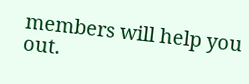members will help you out.